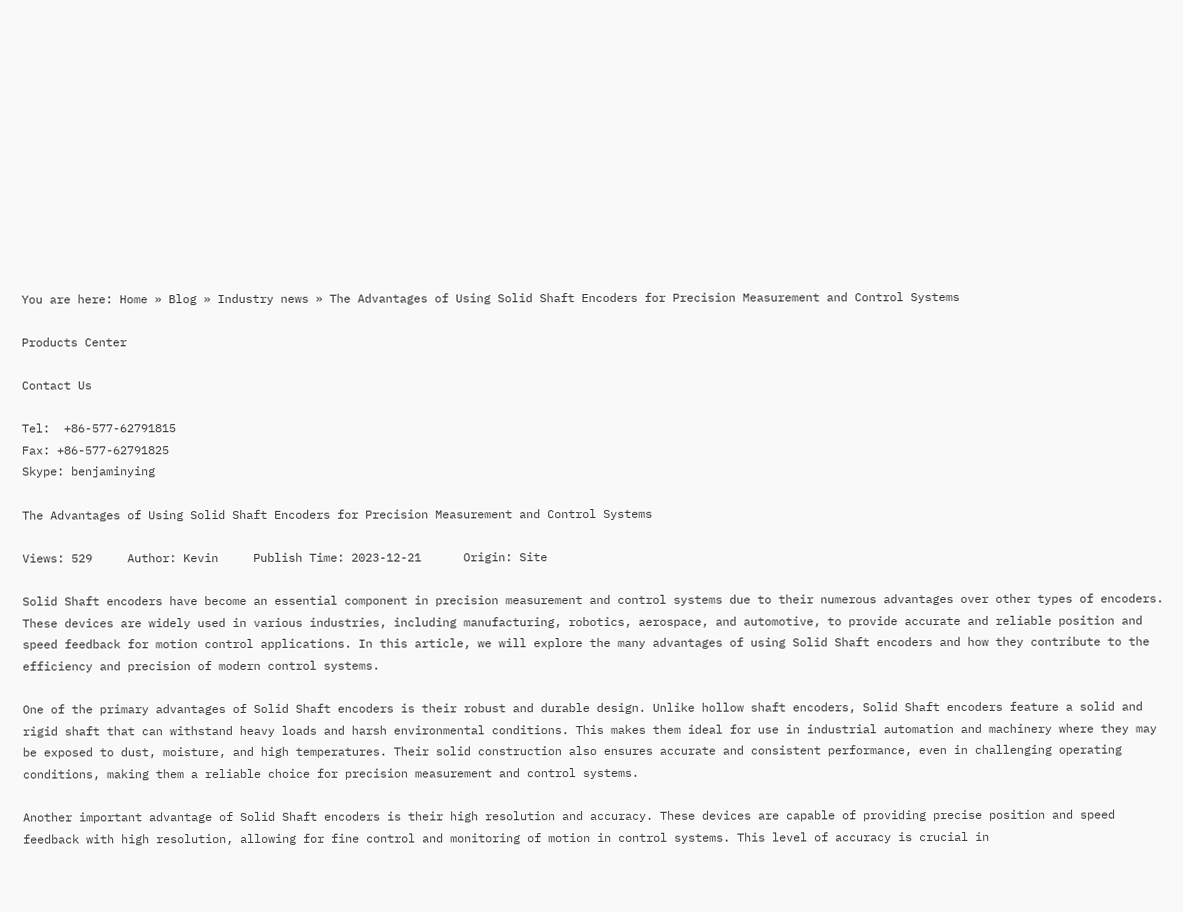You are here: Home » Blog » Industry news » The Advantages of Using Solid Shaft Encoders for Precision Measurement and Control Systems

Products Center

Contact Us

Tel:  +86-577-62791815
Fax: +86-577-62791825
Skype: benjaminying

The Advantages of Using Solid Shaft Encoders for Precision Measurement and Control Systems

Views: 529     Author: Kevin     Publish Time: 2023-12-21      Origin: Site

Solid Shaft encoders have become an essential component in precision measurement and control systems due to their numerous advantages over other types of encoders. These devices are widely used in various industries, including manufacturing, robotics, aerospace, and automotive, to provide accurate and reliable position and speed feedback for motion control applications. In this article, we will explore the many advantages of using Solid Shaft encoders and how they contribute to the efficiency and precision of modern control systems.

One of the primary advantages of Solid Shaft encoders is their robust and durable design. Unlike hollow shaft encoders, Solid Shaft encoders feature a solid and rigid shaft that can withstand heavy loads and harsh environmental conditions. This makes them ideal for use in industrial automation and machinery where they may be exposed to dust, moisture, and high temperatures. Their solid construction also ensures accurate and consistent performance, even in challenging operating conditions, making them a reliable choice for precision measurement and control systems.

Another important advantage of Solid Shaft encoders is their high resolution and accuracy. These devices are capable of providing precise position and speed feedback with high resolution, allowing for fine control and monitoring of motion in control systems. This level of accuracy is crucial in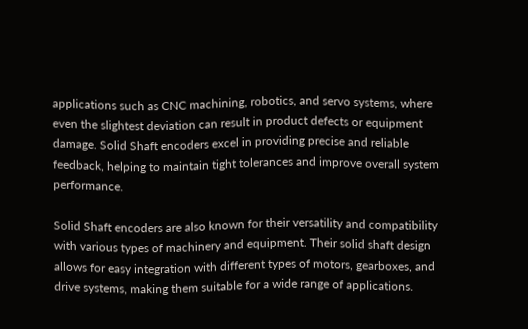applications such as CNC machining, robotics, and servo systems, where even the slightest deviation can result in product defects or equipment damage. Solid Shaft encoders excel in providing precise and reliable feedback, helping to maintain tight tolerances and improve overall system performance.

Solid Shaft encoders are also known for their versatility and compatibility with various types of machinery and equipment. Their solid shaft design allows for easy integration with different types of motors, gearboxes, and drive systems, making them suitable for a wide range of applications.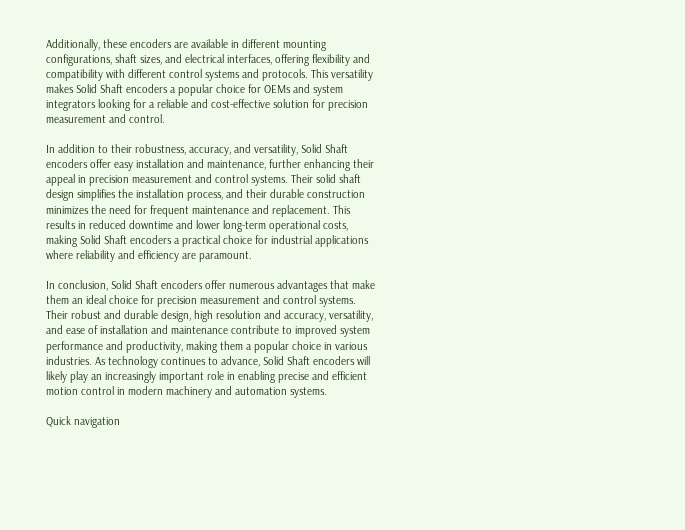Additionally, these encoders are available in different mounting configurations, shaft sizes, and electrical interfaces, offering flexibility and compatibility with different control systems and protocols. This versatility makes Solid Shaft encoders a popular choice for OEMs and system integrators looking for a reliable and cost-effective solution for precision measurement and control.

In addition to their robustness, accuracy, and versatility, Solid Shaft encoders offer easy installation and maintenance, further enhancing their appeal in precision measurement and control systems. Their solid shaft design simplifies the installation process, and their durable construction minimizes the need for frequent maintenance and replacement. This results in reduced downtime and lower long-term operational costs, making Solid Shaft encoders a practical choice for industrial applications where reliability and efficiency are paramount.

In conclusion, Solid Shaft encoders offer numerous advantages that make them an ideal choice for precision measurement and control systems. Their robust and durable design, high resolution and accuracy, versatility, and ease of installation and maintenance contribute to improved system performance and productivity, making them a popular choice in various industries. As technology continues to advance, Solid Shaft encoders will likely play an increasingly important role in enabling precise and efficient motion control in modern machinery and automation systems.

Quick navigation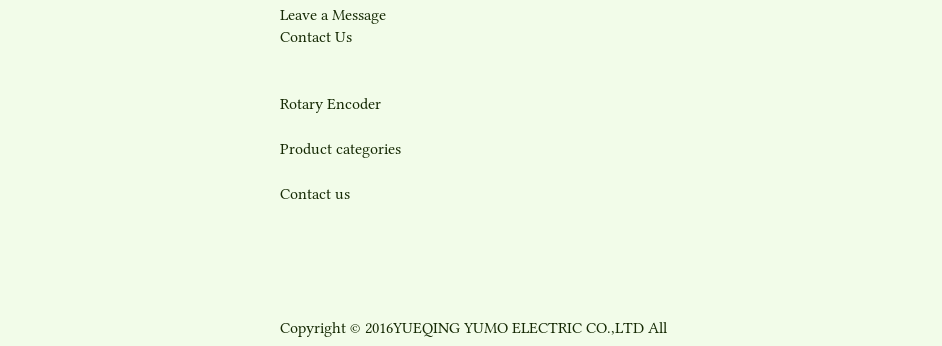Leave a Message
Contact Us


Rotary Encoder

Product categories

Contact us





Copyright © 2016YUEQING YUMO ELECTRIC CO.,LTD All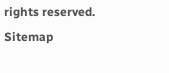rights reserved.  Sitemap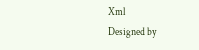Xml                                                                                                                       Designed by